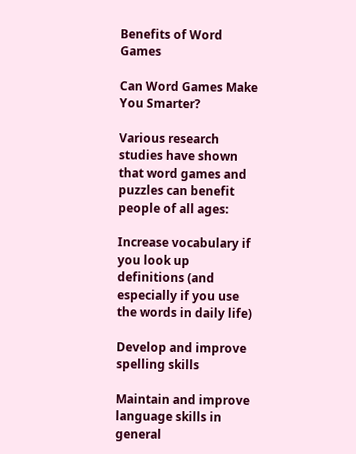Benefits of Word Games

Can Word Games Make You Smarter?

Various research studies have shown that word games and puzzles can benefit people of all ages:

Increase vocabulary if you look up definitions (and especially if you use the words in daily life)

Develop and improve spelling skills

Maintain and improve language skills in general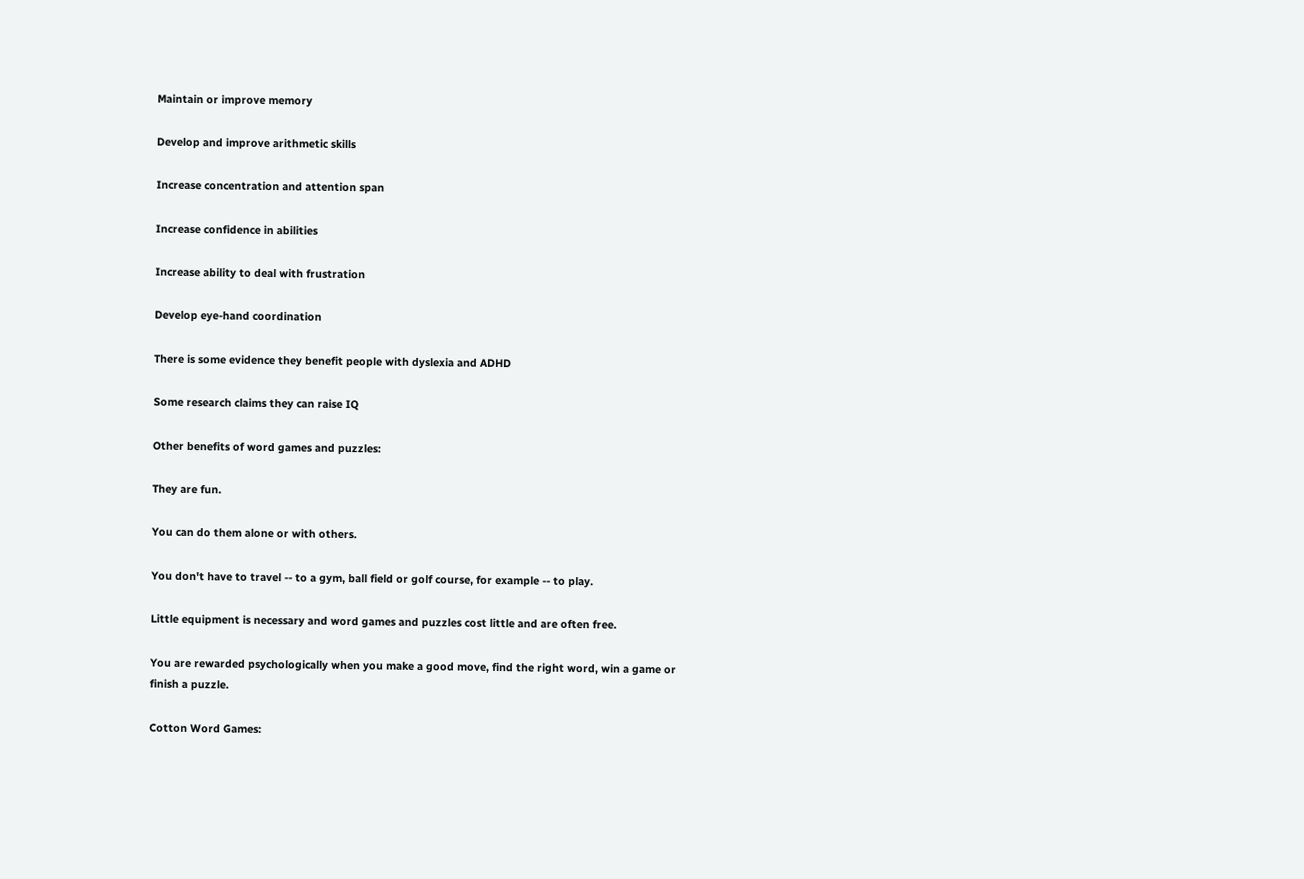Maintain or improve memory

Develop and improve arithmetic skills

Increase concentration and attention span

Increase confidence in abilities

Increase ability to deal with frustration

Develop eye-hand coordination

There is some evidence they benefit people with dyslexia and ADHD

Some research claims they can raise IQ

Other benefits of word games and puzzles:

They are fun.

You can do them alone or with others.

You don't have to travel -- to a gym, ball field or golf course, for example -- to play.

Little equipment is necessary and word games and puzzles cost little and are often free.

You are rewarded psychologically when you make a good move, find the right word, win a game or finish a puzzle.

Cotton Word Games: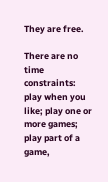They are free.

There are no time constraints: play when you like; play one or more games; play part of a game,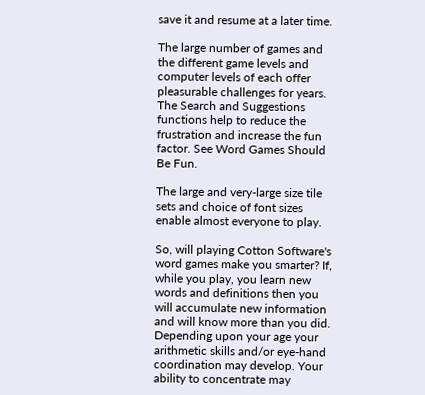save it and resume at a later time.

The large number of games and the different game levels and computer levels of each offer pleasurable challenges for years. The Search and Suggestions functions help to reduce the frustration and increase the fun factor. See Word Games Should Be Fun.

The large and very-large size tile sets and choice of font sizes enable almost everyone to play.

So, will playing Cotton Software's word games make you smarter? If, while you play, you learn new words and definitions then you will accumulate new information and will know more than you did. Depending upon your age your arithmetic skills and/or eye-hand coordination may develop. Your ability to concentrate may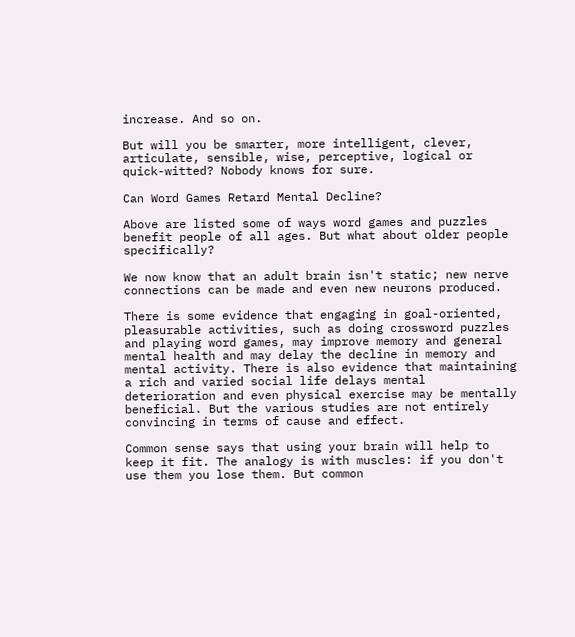increase. And so on.

But will you be smarter, more intelligent, clever, articulate, sensible, wise, perceptive, logical or quick-witted? Nobody knows for sure.

Can Word Games Retard Mental Decline?

Above are listed some of ways word games and puzzles benefit people of all ages. But what about older people specifically?

We now know that an adult brain isn't static; new nerve connections can be made and even new neurons produced.

There is some evidence that engaging in goal-oriented, pleasurable activities, such as doing crossword puzzles and playing word games, may improve memory and general mental health and may delay the decline in memory and mental activity. There is also evidence that maintaining a rich and varied social life delays mental deterioration and even physical exercise may be mentally beneficial. But the various studies are not entirely convincing in terms of cause and effect.

Common sense says that using your brain will help to keep it fit. The analogy is with muscles: if you don't use them you lose them. But common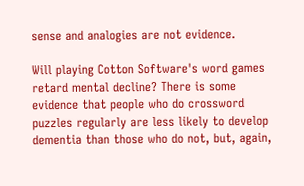sense and analogies are not evidence.

Will playing Cotton Software's word games retard mental decline? There is some evidence that people who do crossword puzzles regularly are less likely to develop dementia than those who do not, but, again,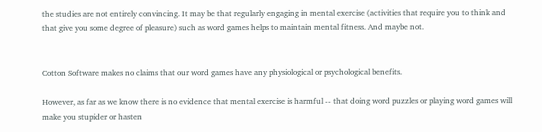the studies are not entirely convincing. It may be that regularly engaging in mental exercise (activities that require you to think and that give you some degree of pleasure) such as word games helps to maintain mental fitness. And maybe not.


Cotton Software makes no claims that our word games have any physiological or psychological benefits.

However, as far as we know there is no evidence that mental exercise is harmful -- that doing word puzzles or playing word games will make you stupider or hasten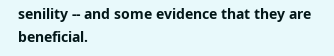senility -- and some evidence that they are beneficial.